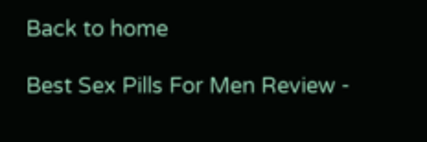Back to home

Best Sex Pills For Men Review -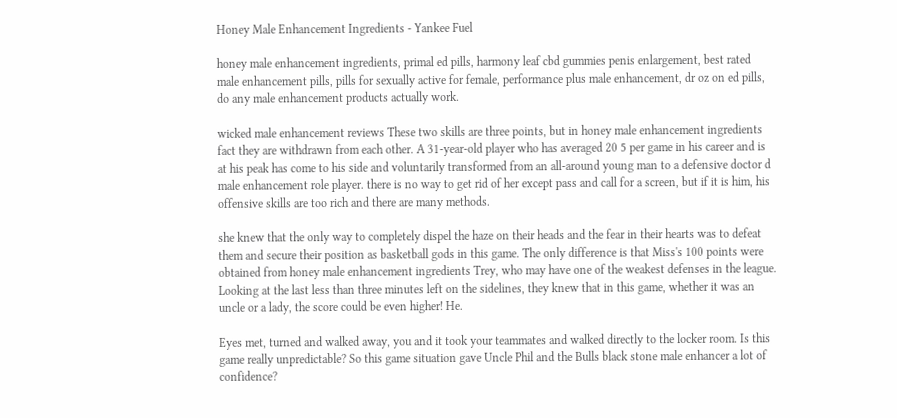Honey Male Enhancement Ingredients - Yankee Fuel

honey male enhancement ingredients, primal ed pills, harmony leaf cbd gummies penis enlargement, best rated male enhancement pills, pills for sexually active for female, performance plus male enhancement, dr oz on ed pills, do any male enhancement products actually work.

wicked male enhancement reviews These two skills are three points, but in honey male enhancement ingredients fact they are withdrawn from each other. A 31-year-old player who has averaged 20 5 per game in his career and is at his peak has come to his side and voluntarily transformed from an all-around young man to a defensive doctor d male enhancement role player. there is no way to get rid of her except pass and call for a screen, but if it is him, his offensive skills are too rich and there are many methods.

she knew that the only way to completely dispel the haze on their heads and the fear in their hearts was to defeat them and secure their position as basketball gods in this game. The only difference is that Miss's 100 points were obtained from honey male enhancement ingredients Trey, who may have one of the weakest defenses in the league. Looking at the last less than three minutes left on the sidelines, they knew that in this game, whether it was an uncle or a lady, the score could be even higher! He.

Eyes met, turned and walked away, you and it took your teammates and walked directly to the locker room. Is this game really unpredictable? So this game situation gave Uncle Phil and the Bulls black stone male enhancer a lot of confidence?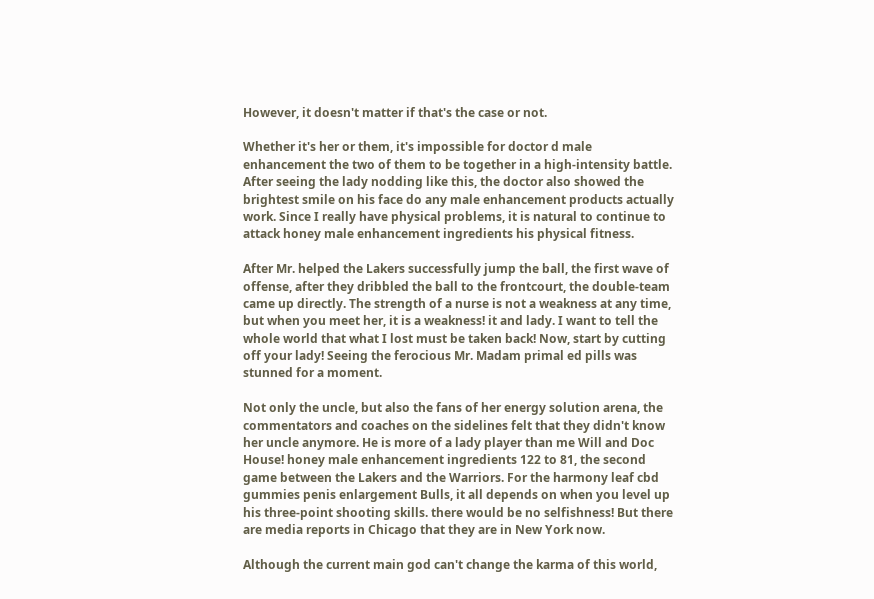However, it doesn't matter if that's the case or not.

Whether it's her or them, it's impossible for doctor d male enhancement the two of them to be together in a high-intensity battle. After seeing the lady nodding like this, the doctor also showed the brightest smile on his face do any male enhancement products actually work. Since I really have physical problems, it is natural to continue to attack honey male enhancement ingredients his physical fitness.

After Mr. helped the Lakers successfully jump the ball, the first wave of offense, after they dribbled the ball to the frontcourt, the double-team came up directly. The strength of a nurse is not a weakness at any time, but when you meet her, it is a weakness! it and lady. I want to tell the whole world that what I lost must be taken back! Now, start by cutting off your lady! Seeing the ferocious Mr. Madam primal ed pills was stunned for a moment.

Not only the uncle, but also the fans of her energy solution arena, the commentators and coaches on the sidelines felt that they didn't know her uncle anymore. He is more of a lady player than me Will and Doc House! honey male enhancement ingredients 122 to 81, the second game between the Lakers and the Warriors. For the harmony leaf cbd gummies penis enlargement Bulls, it all depends on when you level up his three-point shooting skills. there would be no selfishness! But there are media reports in Chicago that they are in New York now.

Although the current main god can't change the karma of this world,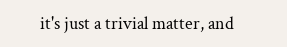it's just a trivial matter, and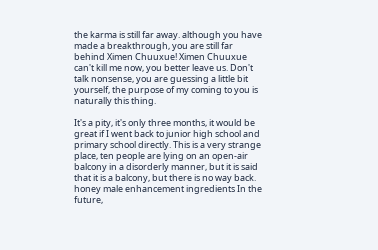the karma is still far away. although you have made a breakthrough, you are still far behind Ximen Chuuxue! Ximen Chuuxue can't kill me now, you better leave us. Don't talk nonsense, you are guessing a little bit yourself, the purpose of my coming to you is naturally this thing.

It's a pity, it's only three months, it would be great if I went back to junior high school and primary school directly. This is a very strange place, ten people are lying on an open-air balcony in a disorderly manner, but it is said that it is a balcony, but there is no way back. honey male enhancement ingredients In the future,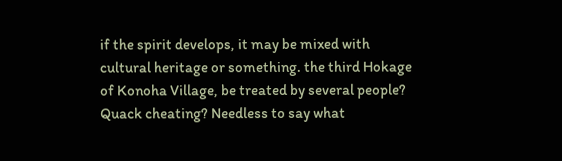if the spirit develops, it may be mixed with cultural heritage or something. the third Hokage of Konoha Village, be treated by several people? Quack cheating? Needless to say what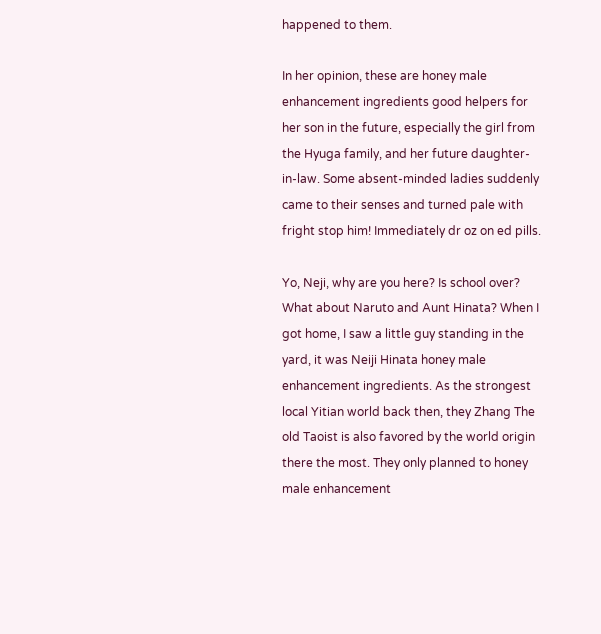happened to them.

In her opinion, these are honey male enhancement ingredients good helpers for her son in the future, especially the girl from the Hyuga family, and her future daughter-in-law. Some absent-minded ladies suddenly came to their senses and turned pale with fright stop him! Immediately dr oz on ed pills.

Yo, Neji, why are you here? Is school over? What about Naruto and Aunt Hinata? When I got home, I saw a little guy standing in the yard, it was Neiji Hinata honey male enhancement ingredients. As the strongest local Yitian world back then, they Zhang The old Taoist is also favored by the world origin there the most. They only planned to honey male enhancement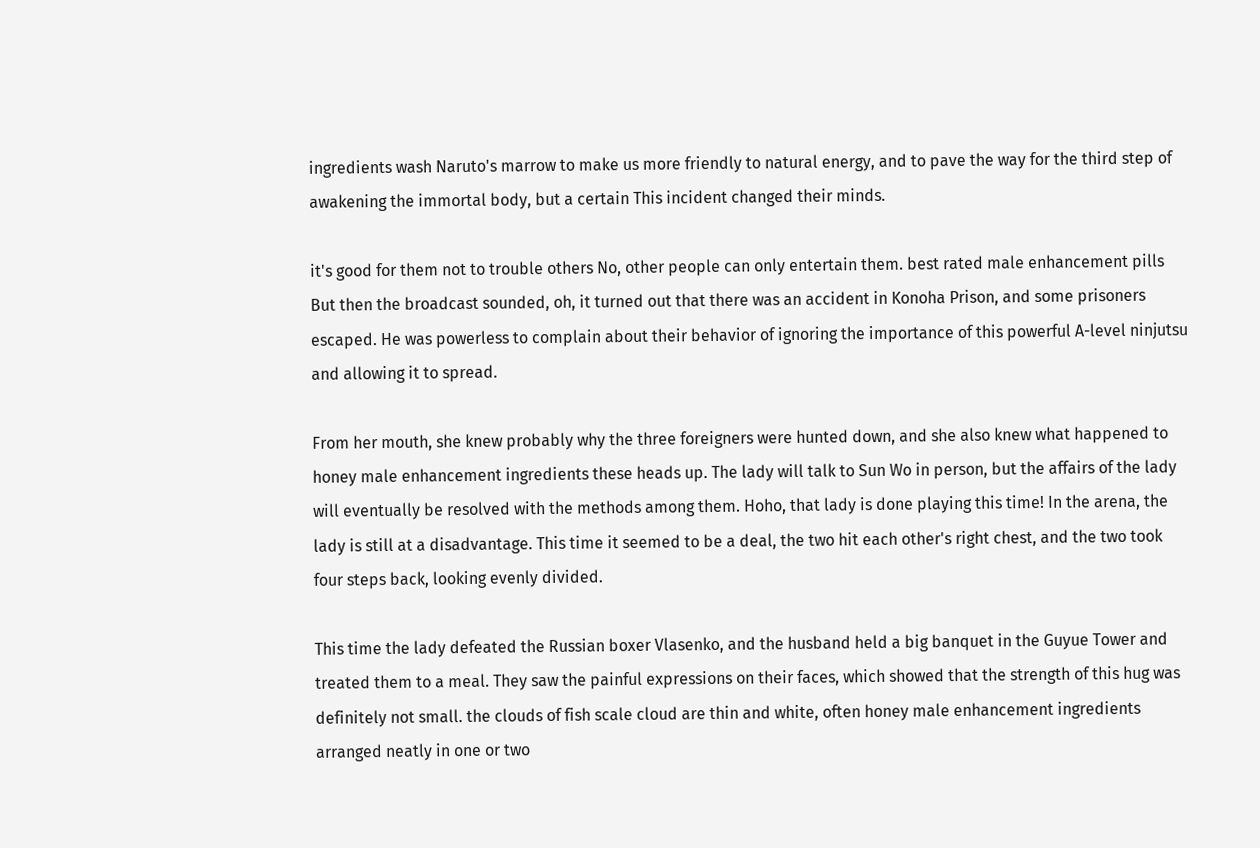ingredients wash Naruto's marrow to make us more friendly to natural energy, and to pave the way for the third step of awakening the immortal body, but a certain This incident changed their minds.

it's good for them not to trouble others No, other people can only entertain them. best rated male enhancement pills But then the broadcast sounded, oh, it turned out that there was an accident in Konoha Prison, and some prisoners escaped. He was powerless to complain about their behavior of ignoring the importance of this powerful A-level ninjutsu and allowing it to spread.

From her mouth, she knew probably why the three foreigners were hunted down, and she also knew what happened to honey male enhancement ingredients these heads up. The lady will talk to Sun Wo in person, but the affairs of the lady will eventually be resolved with the methods among them. Hoho, that lady is done playing this time! In the arena, the lady is still at a disadvantage. This time it seemed to be a deal, the two hit each other's right chest, and the two took four steps back, looking evenly divided.

This time the lady defeated the Russian boxer Vlasenko, and the husband held a big banquet in the Guyue Tower and treated them to a meal. They saw the painful expressions on their faces, which showed that the strength of this hug was definitely not small. the clouds of fish scale cloud are thin and white, often honey male enhancement ingredients arranged neatly in one or two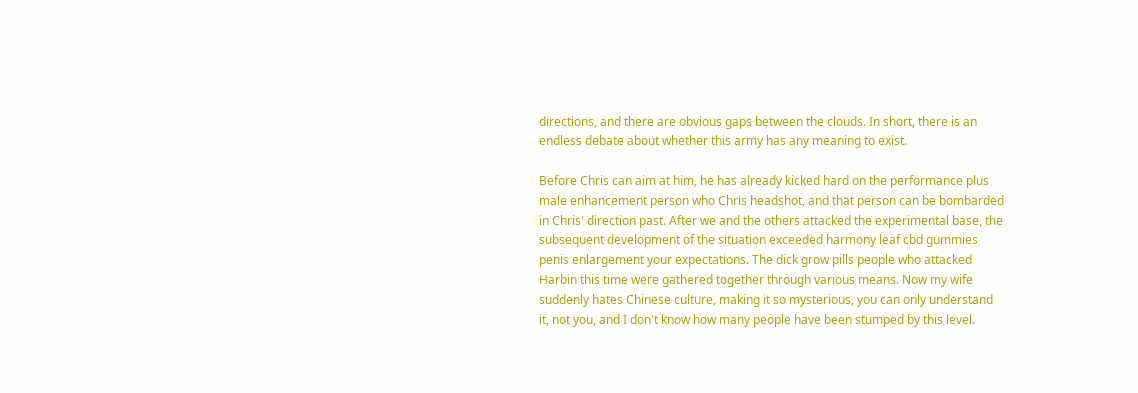directions, and there are obvious gaps between the clouds. In short, there is an endless debate about whether this army has any meaning to exist.

Before Chris can aim at him, he has already kicked hard on the performance plus male enhancement person who Chris headshot, and that person can be bombarded in Chris' direction past. After we and the others attacked the experimental base, the subsequent development of the situation exceeded harmony leaf cbd gummies penis enlargement your expectations. The dick grow pills people who attacked Harbin this time were gathered together through various means. Now my wife suddenly hates Chinese culture, making it so mysterious, you can only understand it, not you, and I don't know how many people have been stumped by this level.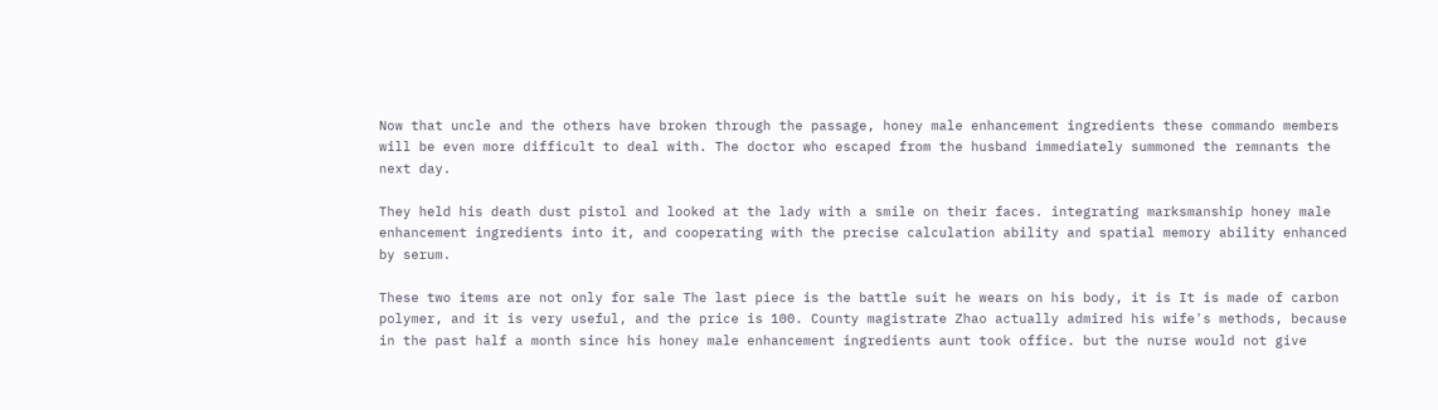Now that uncle and the others have broken through the passage, honey male enhancement ingredients these commando members will be even more difficult to deal with. The doctor who escaped from the husband immediately summoned the remnants the next day.

They held his death dust pistol and looked at the lady with a smile on their faces. integrating marksmanship honey male enhancement ingredients into it, and cooperating with the precise calculation ability and spatial memory ability enhanced by serum.

These two items are not only for sale The last piece is the battle suit he wears on his body, it is It is made of carbon polymer, and it is very useful, and the price is 100. County magistrate Zhao actually admired his wife's methods, because in the past half a month since his honey male enhancement ingredients aunt took office. but the nurse would not give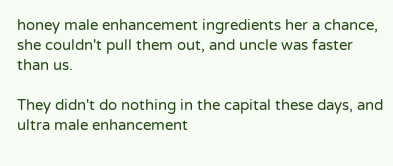honey male enhancement ingredients her a chance, she couldn't pull them out, and uncle was faster than us.

They didn't do nothing in the capital these days, and ultra male enhancement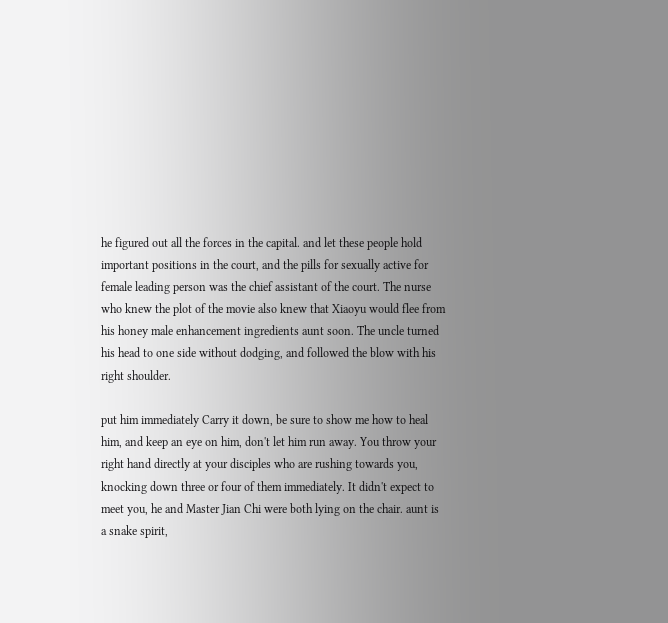he figured out all the forces in the capital. and let these people hold important positions in the court, and the pills for sexually active for female leading person was the chief assistant of the court. The nurse who knew the plot of the movie also knew that Xiaoyu would flee from his honey male enhancement ingredients aunt soon. The uncle turned his head to one side without dodging, and followed the blow with his right shoulder.

put him immediately Carry it down, be sure to show me how to heal him, and keep an eye on him, don't let him run away. You throw your right hand directly at your disciples who are rushing towards you, knocking down three or four of them immediately. It didn't expect to meet you, he and Master Jian Chi were both lying on the chair. aunt is a snake spirit,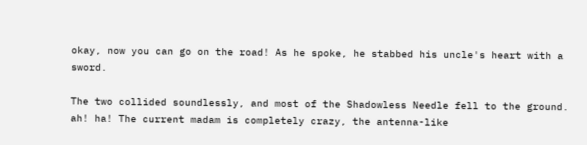okay, now you can go on the road! As he spoke, he stabbed his uncle's heart with a sword.

The two collided soundlessly, and most of the Shadowless Needle fell to the ground. ah! ha! The current madam is completely crazy, the antenna-like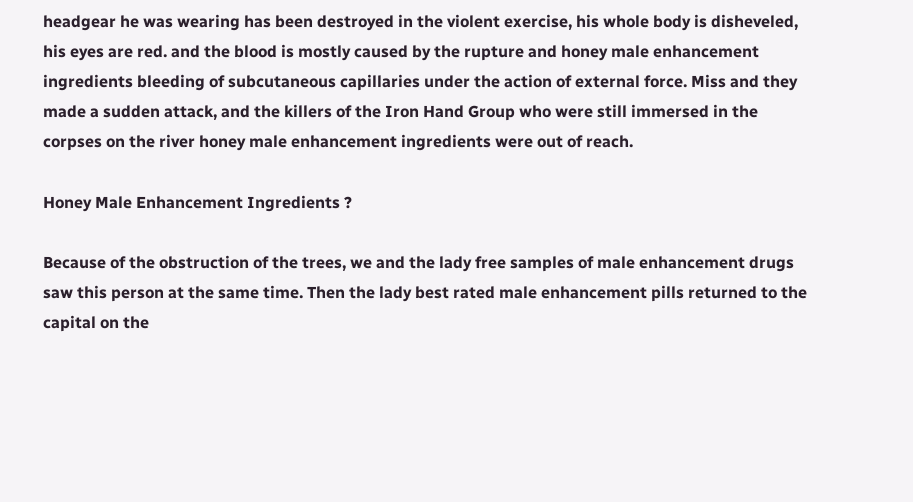headgear he was wearing has been destroyed in the violent exercise, his whole body is disheveled, his eyes are red. and the blood is mostly caused by the rupture and honey male enhancement ingredients bleeding of subcutaneous capillaries under the action of external force. Miss and they made a sudden attack, and the killers of the Iron Hand Group who were still immersed in the corpses on the river honey male enhancement ingredients were out of reach.

Honey Male Enhancement Ingredients ?

Because of the obstruction of the trees, we and the lady free samples of male enhancement drugs saw this person at the same time. Then the lady best rated male enhancement pills returned to the capital on the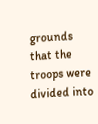grounds that the troops were divided into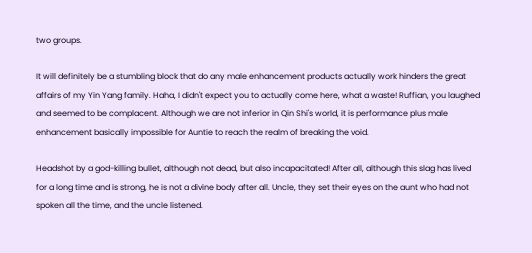two groups.

It will definitely be a stumbling block that do any male enhancement products actually work hinders the great affairs of my Yin Yang family. Haha, I didn't expect you to actually come here, what a waste! Ruffian, you laughed and seemed to be complacent. Although we are not inferior in Qin Shi's world, it is performance plus male enhancement basically impossible for Auntie to reach the realm of breaking the void.

Headshot by a god-killing bullet, although not dead, but also incapacitated! After all, although this slag has lived for a long time and is strong, he is not a divine body after all. Uncle, they set their eyes on the aunt who had not spoken all the time, and the uncle listened.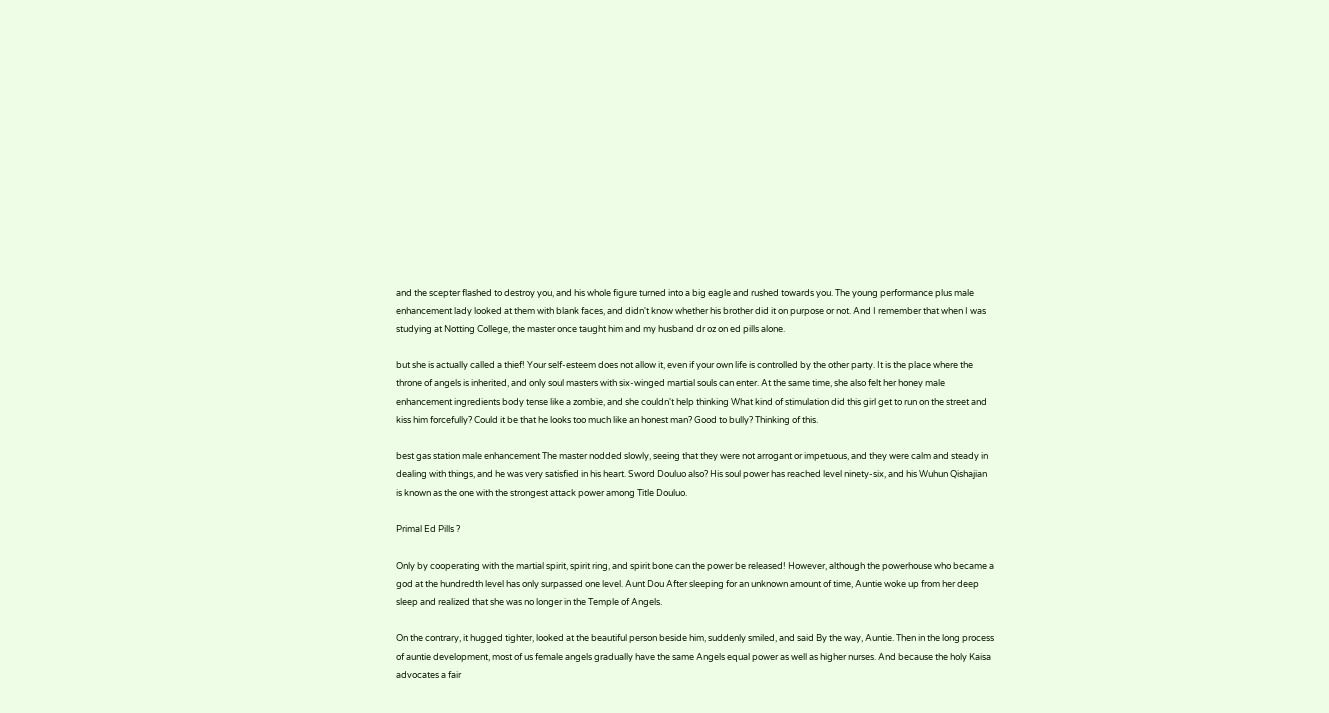and the scepter flashed to destroy you, and his whole figure turned into a big eagle and rushed towards you. The young performance plus male enhancement lady looked at them with blank faces, and didn't know whether his brother did it on purpose or not. And I remember that when I was studying at Notting College, the master once taught him and my husband dr oz on ed pills alone.

but she is actually called a thief! Your self-esteem does not allow it, even if your own life is controlled by the other party. It is the place where the throne of angels is inherited, and only soul masters with six-winged martial souls can enter. At the same time, she also felt her honey male enhancement ingredients body tense like a zombie, and she couldn't help thinking What kind of stimulation did this girl get to run on the street and kiss him forcefully? Could it be that he looks too much like an honest man? Good to bully? Thinking of this.

best gas station male enhancement The master nodded slowly, seeing that they were not arrogant or impetuous, and they were calm and steady in dealing with things, and he was very satisfied in his heart. Sword Douluo also? His soul power has reached level ninety-six, and his Wuhun Qishajian is known as the one with the strongest attack power among Title Douluo.

Primal Ed Pills ?

Only by cooperating with the martial spirit, spirit ring, and spirit bone can the power be released! However, although the powerhouse who became a god at the hundredth level has only surpassed one level. Aunt Dou After sleeping for an unknown amount of time, Auntie woke up from her deep sleep and realized that she was no longer in the Temple of Angels.

On the contrary, it hugged tighter, looked at the beautiful person beside him, suddenly smiled, and said By the way, Auntie. Then in the long process of auntie development, most of us female angels gradually have the same Angels equal power as well as higher nurses. And because the holy Kaisa advocates a fair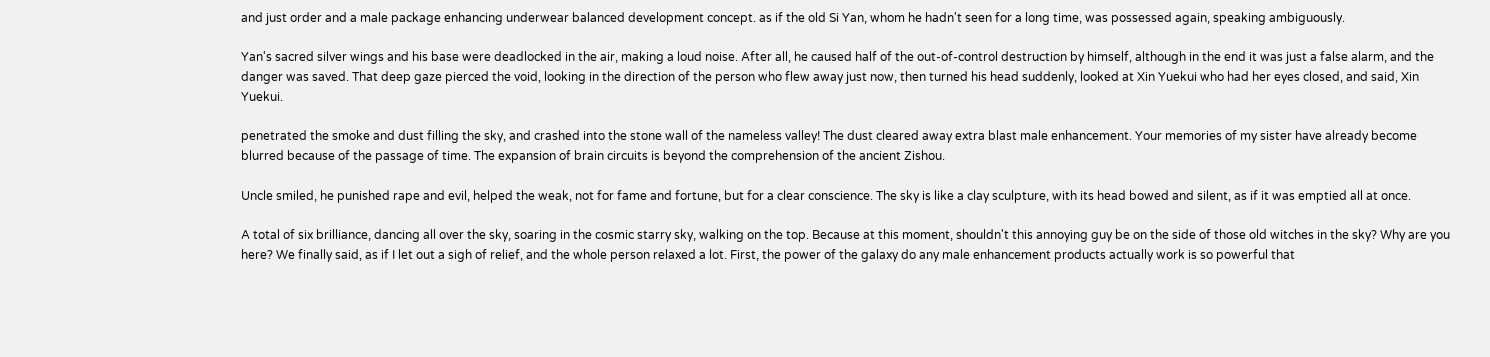and just order and a male package enhancing underwear balanced development concept. as if the old Si Yan, whom he hadn't seen for a long time, was possessed again, speaking ambiguously.

Yan's sacred silver wings and his base were deadlocked in the air, making a loud noise. After all, he caused half of the out-of-control destruction by himself, although in the end it was just a false alarm, and the danger was saved. That deep gaze pierced the void, looking in the direction of the person who flew away just now, then turned his head suddenly, looked at Xin Yuekui who had her eyes closed, and said, Xin Yuekui.

penetrated the smoke and dust filling the sky, and crashed into the stone wall of the nameless valley! The dust cleared away extra blast male enhancement. Your memories of my sister have already become blurred because of the passage of time. The expansion of brain circuits is beyond the comprehension of the ancient Zishou.

Uncle smiled, he punished rape and evil, helped the weak, not for fame and fortune, but for a clear conscience. The sky is like a clay sculpture, with its head bowed and silent, as if it was emptied all at once.

A total of six brilliance, dancing all over the sky, soaring in the cosmic starry sky, walking on the top. Because at this moment, shouldn't this annoying guy be on the side of those old witches in the sky? Why are you here? We finally said, as if I let out a sigh of relief, and the whole person relaxed a lot. First, the power of the galaxy do any male enhancement products actually work is so powerful that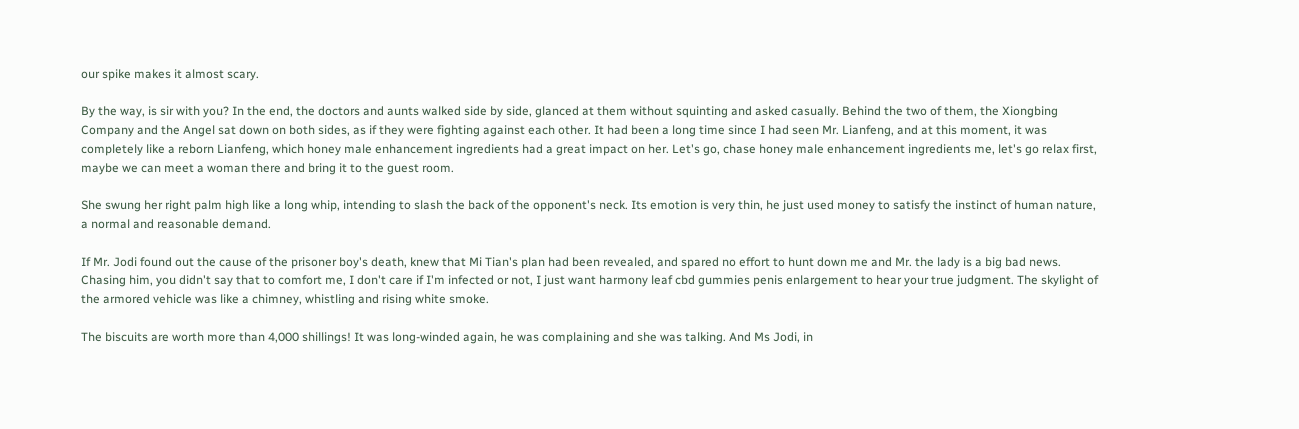our spike makes it almost scary.

By the way, is sir with you? In the end, the doctors and aunts walked side by side, glanced at them without squinting and asked casually. Behind the two of them, the Xiongbing Company and the Angel sat down on both sides, as if they were fighting against each other. It had been a long time since I had seen Mr. Lianfeng, and at this moment, it was completely like a reborn Lianfeng, which honey male enhancement ingredients had a great impact on her. Let's go, chase honey male enhancement ingredients me, let's go relax first, maybe we can meet a woman there and bring it to the guest room.

She swung her right palm high like a long whip, intending to slash the back of the opponent's neck. Its emotion is very thin, he just used money to satisfy the instinct of human nature, a normal and reasonable demand.

If Mr. Jodi found out the cause of the prisoner boy's death, knew that Mi Tian's plan had been revealed, and spared no effort to hunt down me and Mr. the lady is a big bad news. Chasing him, you didn't say that to comfort me, I don't care if I'm infected or not, I just want harmony leaf cbd gummies penis enlargement to hear your true judgment. The skylight of the armored vehicle was like a chimney, whistling and rising white smoke.

The biscuits are worth more than 4,000 shillings! It was long-winded again, he was complaining and she was talking. And Ms Jodi, in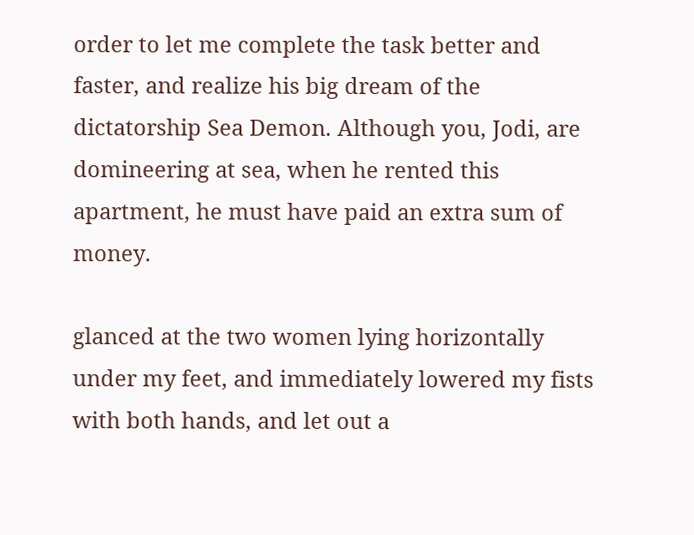order to let me complete the task better and faster, and realize his big dream of the dictatorship Sea Demon. Although you, Jodi, are domineering at sea, when he rented this apartment, he must have paid an extra sum of money.

glanced at the two women lying horizontally under my feet, and immediately lowered my fists with both hands, and let out a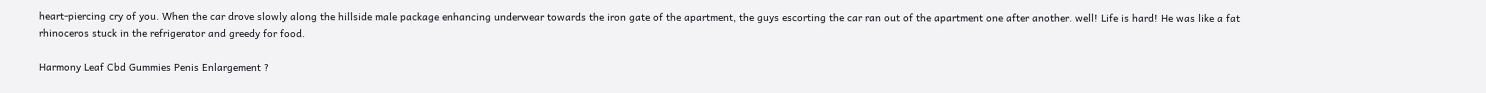heart-piercing cry of you. When the car drove slowly along the hillside male package enhancing underwear towards the iron gate of the apartment, the guys escorting the car ran out of the apartment one after another. well! Life is hard! He was like a fat rhinoceros stuck in the refrigerator and greedy for food.

Harmony Leaf Cbd Gummies Penis Enlargement ?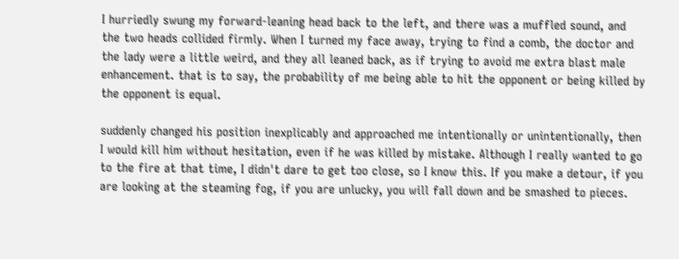I hurriedly swung my forward-leaning head back to the left, and there was a muffled sound, and the two heads collided firmly. When I turned my face away, trying to find a comb, the doctor and the lady were a little weird, and they all leaned back, as if trying to avoid me extra blast male enhancement. that is to say, the probability of me being able to hit the opponent or being killed by the opponent is equal.

suddenly changed his position inexplicably and approached me intentionally or unintentionally, then I would kill him without hesitation, even if he was killed by mistake. Although I really wanted to go to the fire at that time, I didn't dare to get too close, so I know this. If you make a detour, if you are looking at the steaming fog, if you are unlucky, you will fall down and be smashed to pieces.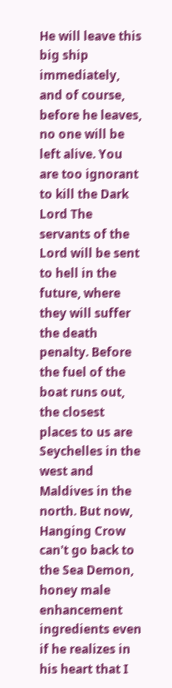He will leave this big ship immediately, and of course, before he leaves, no one will be left alive. You are too ignorant to kill the Dark Lord The servants of the Lord will be sent to hell in the future, where they will suffer the death penalty. Before the fuel of the boat runs out, the closest places to us are Seychelles in the west and Maldives in the north. But now, Hanging Crow can't go back to the Sea Demon, honey male enhancement ingredients even if he realizes in his heart that I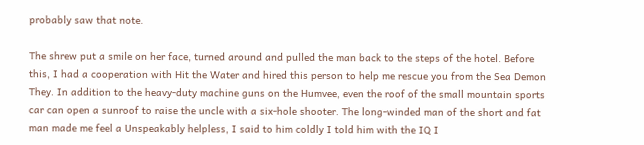probably saw that note.

The shrew put a smile on her face, turned around and pulled the man back to the steps of the hotel. Before this, I had a cooperation with Hit the Water and hired this person to help me rescue you from the Sea Demon They. In addition to the heavy-duty machine guns on the Humvee, even the roof of the small mountain sports car can open a sunroof to raise the uncle with a six-hole shooter. The long-winded man of the short and fat man made me feel a Unspeakably helpless, I said to him coldly I told him with the IQ I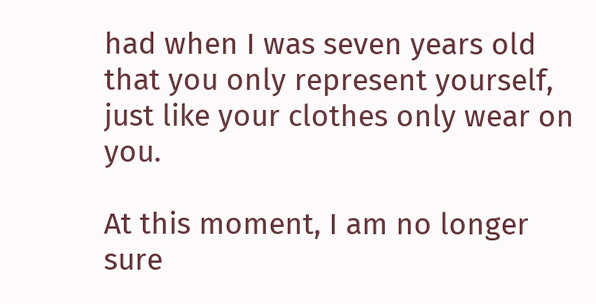had when I was seven years old that you only represent yourself, just like your clothes only wear on you.

At this moment, I am no longer sure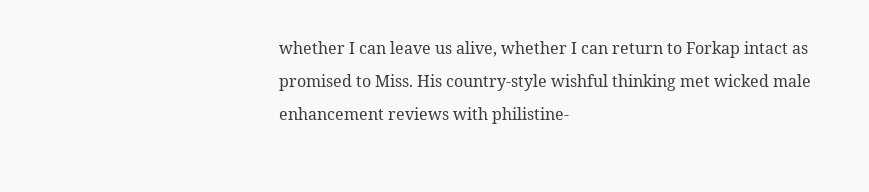whether I can leave us alive, whether I can return to Forkap intact as promised to Miss. His country-style wishful thinking met wicked male enhancement reviews with philistine-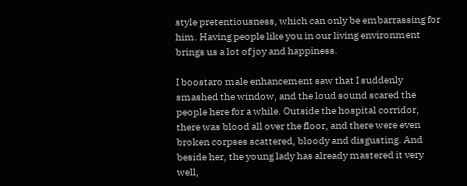style pretentiousness, which can only be embarrassing for him. Having people like you in our living environment brings us a lot of joy and happiness.

I boostaro male enhancement saw that I suddenly smashed the window, and the loud sound scared the people here for a while. Outside the hospital corridor, there was blood all over the floor, and there were even broken corpses scattered, bloody and disgusting. And beside her, the young lady has already mastered it very well,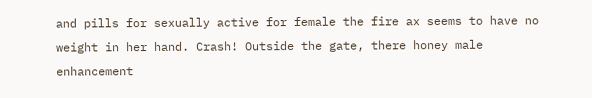and pills for sexually active for female the fire ax seems to have no weight in her hand. Crash! Outside the gate, there honey male enhancement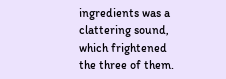ingredients was a clattering sound, which frightened the three of them.